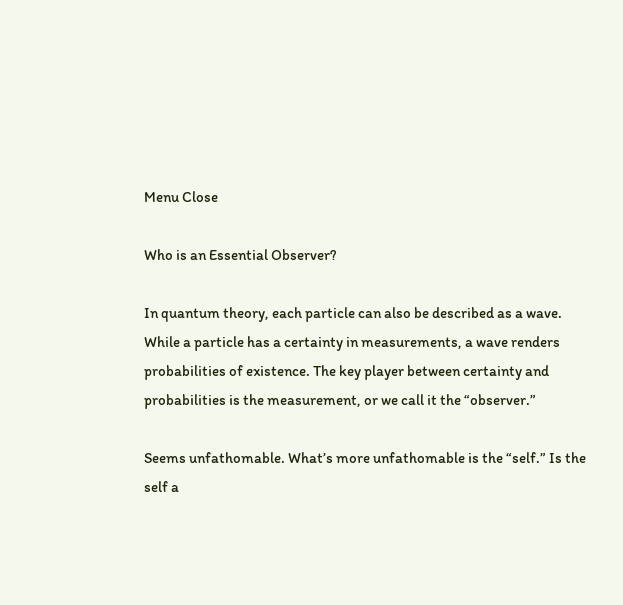Menu Close

Who is an Essential Observer?

In quantum theory, each particle can also be described as a wave.  While a particle has a certainty in measurements, a wave renders probabilities of existence. The key player between certainty and probabilities is the measurement, or we call it the “observer.”

Seems unfathomable. What’s more unfathomable is the “self.” Is the self a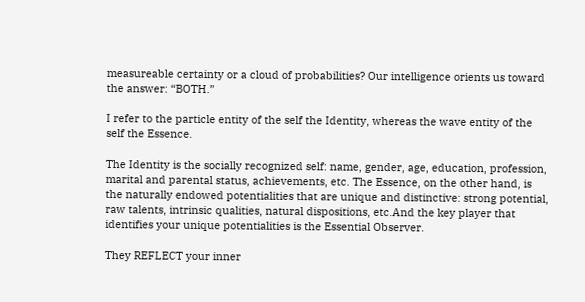measureable certainty or a cloud of probabilities? Our intelligence orients us toward the answer: “BOTH.”

I refer to the particle entity of the self the Identity, whereas the wave entity of the self the Essence.

The Identity is the socially recognized self: name, gender, age, education, profession, marital and parental status, achievements, etc. The Essence, on the other hand, is the naturally endowed potentialities that are unique and distinctive: strong potential, raw talents, intrinsic qualities, natural dispositions, etc.And the key player that identifies your unique potentialities is the Essential Observer.

They REFLECT your inner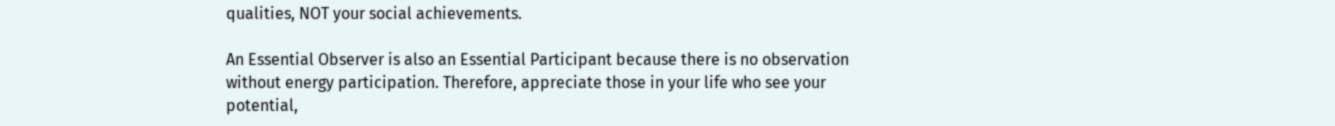qualities, NOT your social achievements.

An Essential Observer is also an Essential Participant because there is no observation without energy participation. Therefore, appreciate those in your life who see your potential,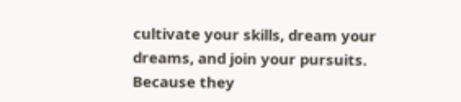cultivate your skills, dream your dreams, and join your pursuits. Because they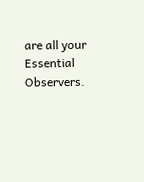are all your Essential Observers.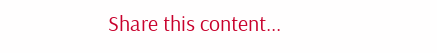Share this content...